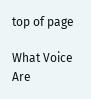top of page

What Voice Are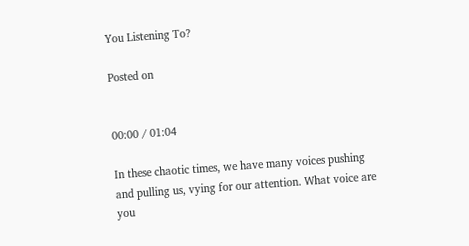You Listening To?

Posted on


00:00 / 01:04

In these chaotic times, we have many voices pushing and pulling us, vying for our attention. What voice are you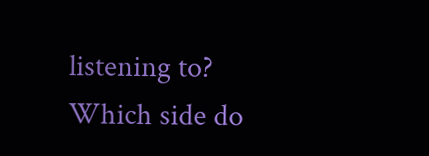listening to? Which side do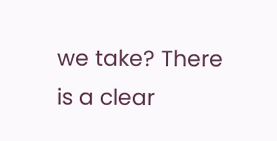we take? There is a clear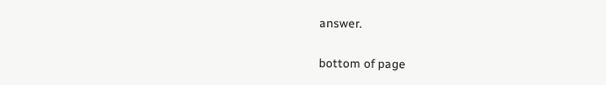answer.

bottom of page